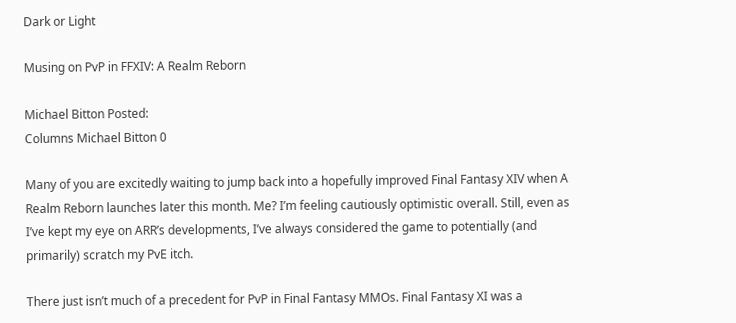Dark or Light

Musing on PvP in FFXIV: A Realm Reborn

Michael Bitton Posted:
Columns Michael Bitton 0

Many of you are excitedly waiting to jump back into a hopefully improved Final Fantasy XIV when A Realm Reborn launches later this month. Me? I’m feeling cautiously optimistic overall. Still, even as I’ve kept my eye on ARR’s developments, I’ve always considered the game to potentially (and primarily) scratch my PvE itch.

There just isn’t much of a precedent for PvP in Final Fantasy MMOs. Final Fantasy XI was a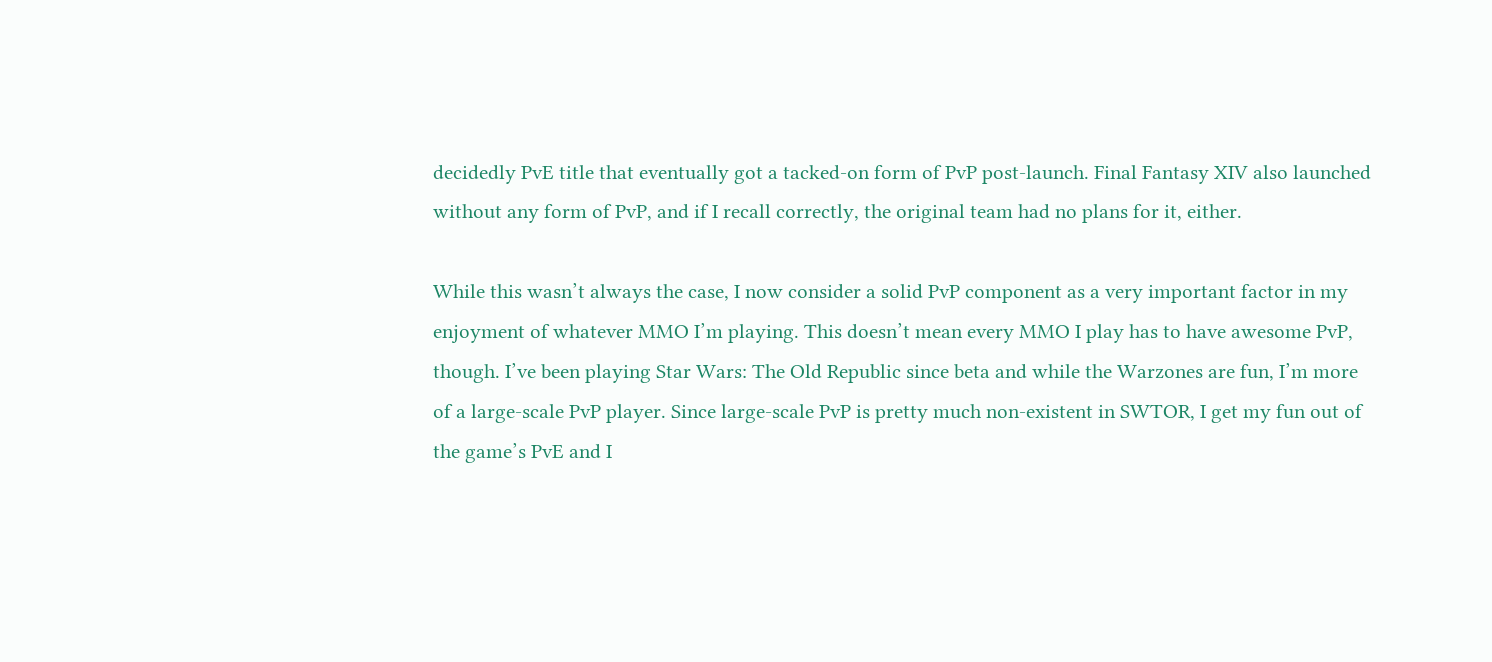decidedly PvE title that eventually got a tacked-on form of PvP post-launch. Final Fantasy XIV also launched without any form of PvP, and if I recall correctly, the original team had no plans for it, either.

While this wasn’t always the case, I now consider a solid PvP component as a very important factor in my enjoyment of whatever MMO I’m playing. This doesn’t mean every MMO I play has to have awesome PvP, though. I’ve been playing Star Wars: The Old Republic since beta and while the Warzones are fun, I’m more of a large-scale PvP player. Since large-scale PvP is pretty much non-existent in SWTOR, I get my fun out of the game’s PvE and I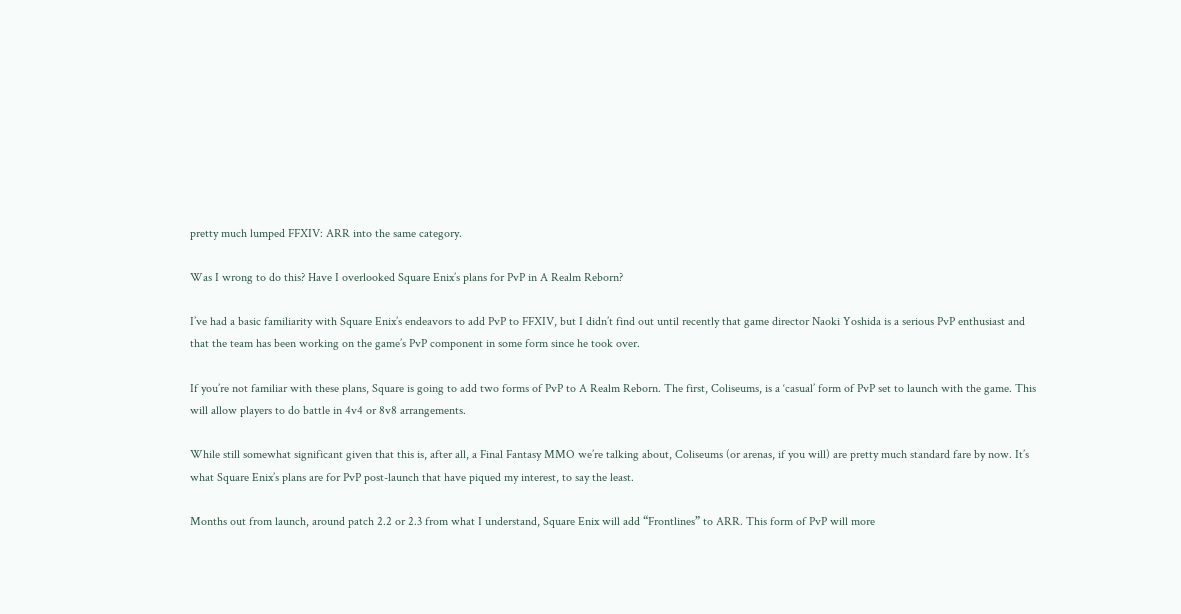pretty much lumped FFXIV: ARR into the same category.

Was I wrong to do this? Have I overlooked Square Enix’s plans for PvP in A Realm Reborn?

I’ve had a basic familiarity with Square Enix’s endeavors to add PvP to FFXIV, but I didn’t find out until recently that game director Naoki Yoshida is a serious PvP enthusiast and that the team has been working on the game’s PvP component in some form since he took over.

If you’re not familiar with these plans, Square is going to add two forms of PvP to A Realm Reborn. The first, Coliseums, is a ‘casual’ form of PvP set to launch with the game. This will allow players to do battle in 4v4 or 8v8 arrangements.

While still somewhat significant given that this is, after all, a Final Fantasy MMO we’re talking about, Coliseums (or arenas, if you will) are pretty much standard fare by now. It’s what Square Enix’s plans are for PvP post-launch that have piqued my interest, to say the least.

Months out from launch, around patch 2.2 or 2.3 from what I understand, Square Enix will add “Frontlines” to ARR. This form of PvP will more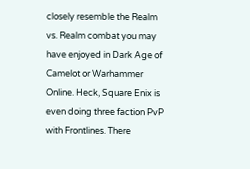closely resemble the Realm vs. Realm combat you may have enjoyed in Dark Age of Camelot or Warhammer Online. Heck, Square Enix is even doing three faction PvP with Frontlines. There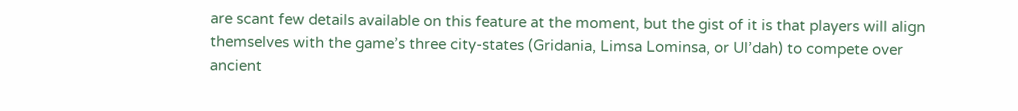are scant few details available on this feature at the moment, but the gist of it is that players will align themselves with the game’s three city-states (Gridania, Limsa Lominsa, or Ul’dah) to compete over ancient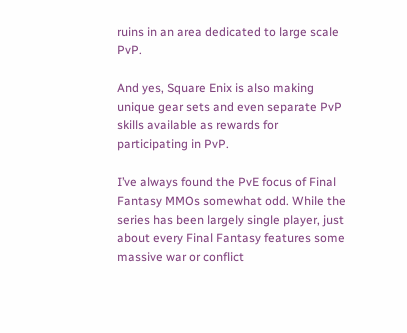ruins in an area dedicated to large scale PvP.

And yes, Square Enix is also making unique gear sets and even separate PvP skills available as rewards for participating in PvP.

I’ve always found the PvE focus of Final Fantasy MMOs somewhat odd. While the series has been largely single player, just about every Final Fantasy features some massive war or conflict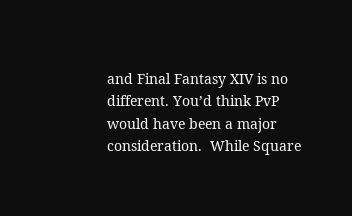and Final Fantasy XIV is no different. You’d think PvP would have been a major consideration.  While Square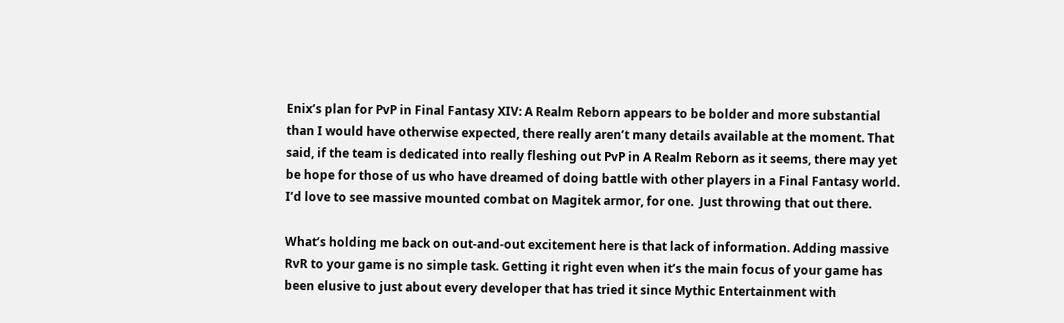Enix’s plan for PvP in Final Fantasy XIV: A Realm Reborn appears to be bolder and more substantial than I would have otherwise expected, there really aren’t many details available at the moment. That said, if the team is dedicated into really fleshing out PvP in A Realm Reborn as it seems, there may yet be hope for those of us who have dreamed of doing battle with other players in a Final Fantasy world.  I’d love to see massive mounted combat on Magitek armor, for one.  Just throwing that out there.

What’s holding me back on out-and-out excitement here is that lack of information. Adding massive RvR to your game is no simple task. Getting it right even when it’s the main focus of your game has been elusive to just about every developer that has tried it since Mythic Entertainment with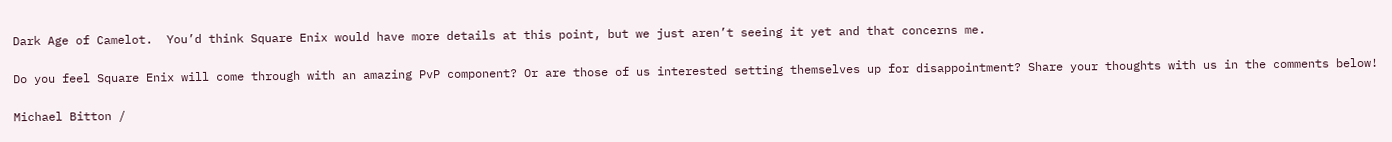Dark Age of Camelot.  You’d think Square Enix would have more details at this point, but we just aren’t seeing it yet and that concerns me.

Do you feel Square Enix will come through with an amazing PvP component? Or are those of us interested setting themselves up for disappointment? Share your thoughts with us in the comments below!

Michael Bitton /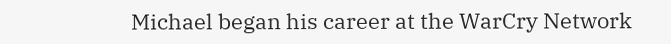Michael began his career at the WarCry Network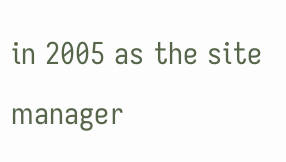in 2005 as the site manager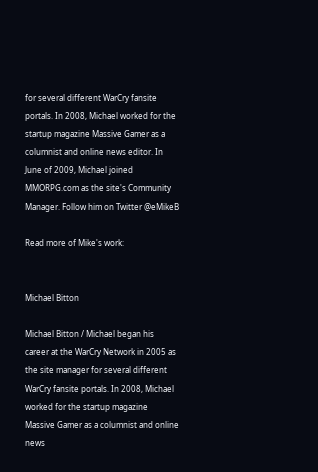for several different WarCry fansite portals. In 2008, Michael worked for the startup magazine Massive Gamer as a columnist and online news editor. In June of 2009, Michael joined MMORPG.com as the site's Community Manager. Follow him on Twitter @eMikeB

Read more of Mike's work:


Michael Bitton

Michael Bitton / Michael began his career at the WarCry Network in 2005 as the site manager for several different WarCry fansite portals. In 2008, Michael worked for the startup magazine Massive Gamer as a columnist and online news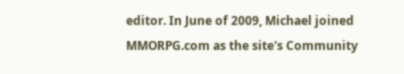editor. In June of 2009, Michael joined MMORPG.com as the site's Community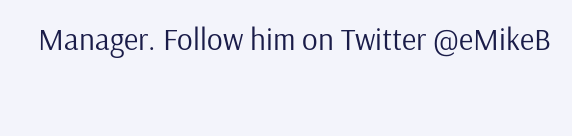Manager. Follow him on Twitter @eMikeB